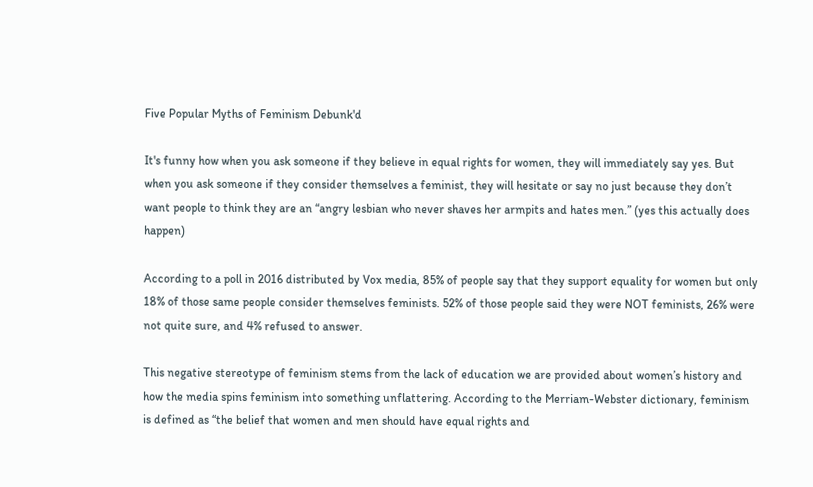Five Popular Myths of Feminism Debunk'd

It's funny how when you ask someone if they believe in equal rights for women, they will immediately say yes. But when you ask someone if they consider themselves a feminist, they will hesitate or say no just because they don’t want people to think they are an “angry lesbian who never shaves her armpits and hates men.” (yes this actually does happen)

According to a poll in 2016 distributed by Vox media, 85% of people say that they support equality for women but only 18% of those same people consider themselves feminists. 52% of those people said they were NOT feminists, 26% were not quite sure, and 4% refused to answer.

This negative stereotype of feminism stems from the lack of education we are provided about women’s history and how the media spins feminism into something unflattering. According to the Merriam-Webster dictionary, feminism is defined as “the belief that women and men should have equal rights and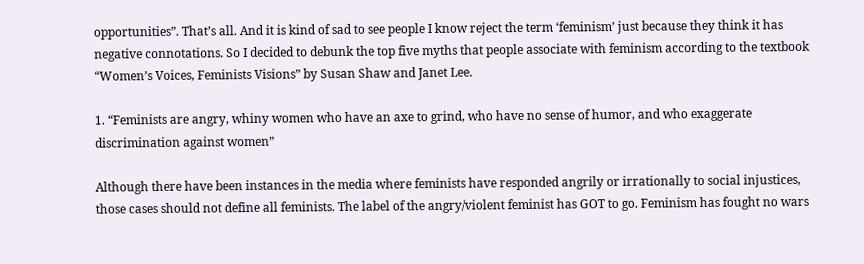opportunities”. That’s all. And it is kind of sad to see people I know reject the term ‘feminism’ just because they think it has negative connotations. So I decided to debunk the top five myths that people associate with feminism according to the textbook “Women’s Voices, Feminists Visions” by Susan Shaw and Janet Lee.

1. “Feminists are angry, whiny women who have an axe to grind, who have no sense of humor, and who exaggerate discrimination against women”

Although there have been instances in the media where feminists have responded angrily or irrationally to social injustices, those cases should not define all feminists. The label of the angry/violent feminist has GOT to go. Feminism has fought no wars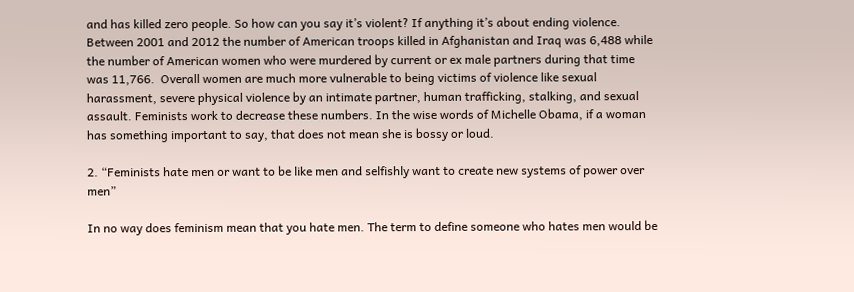and has killed zero people. So how can you say it’s violent? If anything it’s about ending violence. Between 2001 and 2012 the number of American troops killed in Afghanistan and Iraq was 6,488 while the number of American women who were murdered by current or ex male partners during that time was 11,766.  Overall women are much more vulnerable to being victims of violence like sexual harassment, severe physical violence by an intimate partner, human trafficking, stalking, and sexual assault. Feminists work to decrease these numbers. In the wise words of Michelle Obama, if a woman has something important to say, that does not mean she is bossy or loud.

2. “Feminists hate men or want to be like men and selfishly want to create new systems of power over men”

In no way does feminism mean that you hate men. The term to define someone who hates men would be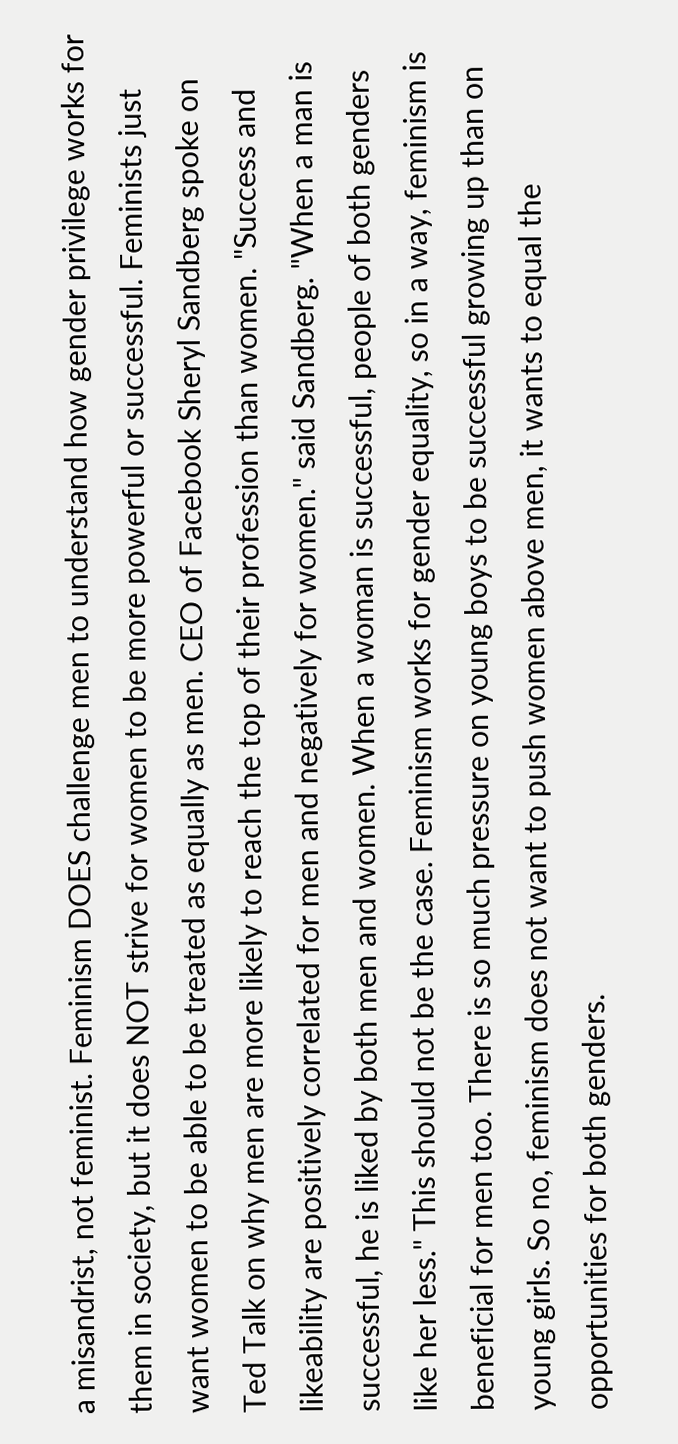a misandrist, not feminist. Feminism DOES challenge men to understand how gender privilege works for them in society, but it does NOT strive for women to be more powerful or successful. Feminists just want women to be able to be treated as equally as men. CEO of Facebook Sheryl Sandberg spoke on Ted Talk on why men are more likely to reach the top of their profession than women. "Success and likeability are positively correlated for men and negatively for women." said Sandberg. "When a man is successful, he is liked by both men and women. When a woman is successful, people of both genders like her less." This should not be the case. Feminism works for gender equality, so in a way, feminism is beneficial for men too. There is so much pressure on young boys to be successful growing up than on young girls. So no, feminism does not want to push women above men, it wants to equal the opportunities for both genders.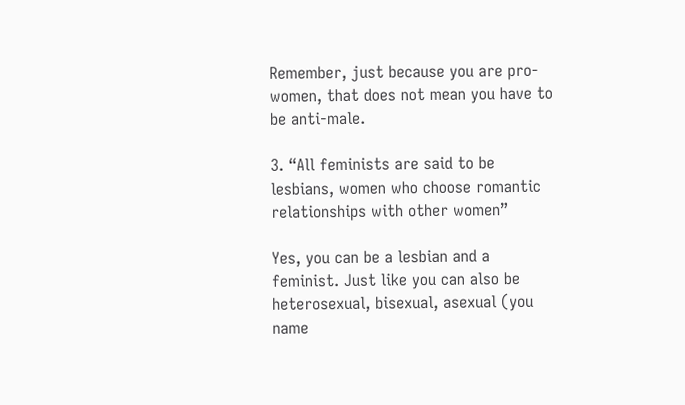Remember, just because you are pro-women, that does not mean you have to be anti-male.

3. “All feminists are said to be lesbians, women who choose romantic relationships with other women”

Yes, you can be a lesbian and a feminist. Just like you can also be heterosexual, bisexual, asexual (you name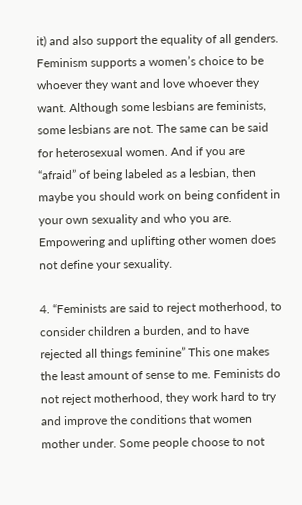it) and also support the equality of all genders. Feminism supports a women’s choice to be whoever they want and love whoever they want. Although some lesbians are feminists, some lesbians are not. The same can be said for heterosexual women. And if you are “afraid” of being labeled as a lesbian, then maybe you should work on being confident in your own sexuality and who you are. Empowering and uplifting other women does not define your sexuality.

4. “Feminists are said to reject motherhood, to consider children a burden, and to have rejected all things feminine” This one makes the least amount of sense to me. Feminists do not reject motherhood, they work hard to try and improve the conditions that women mother under. Some people choose to not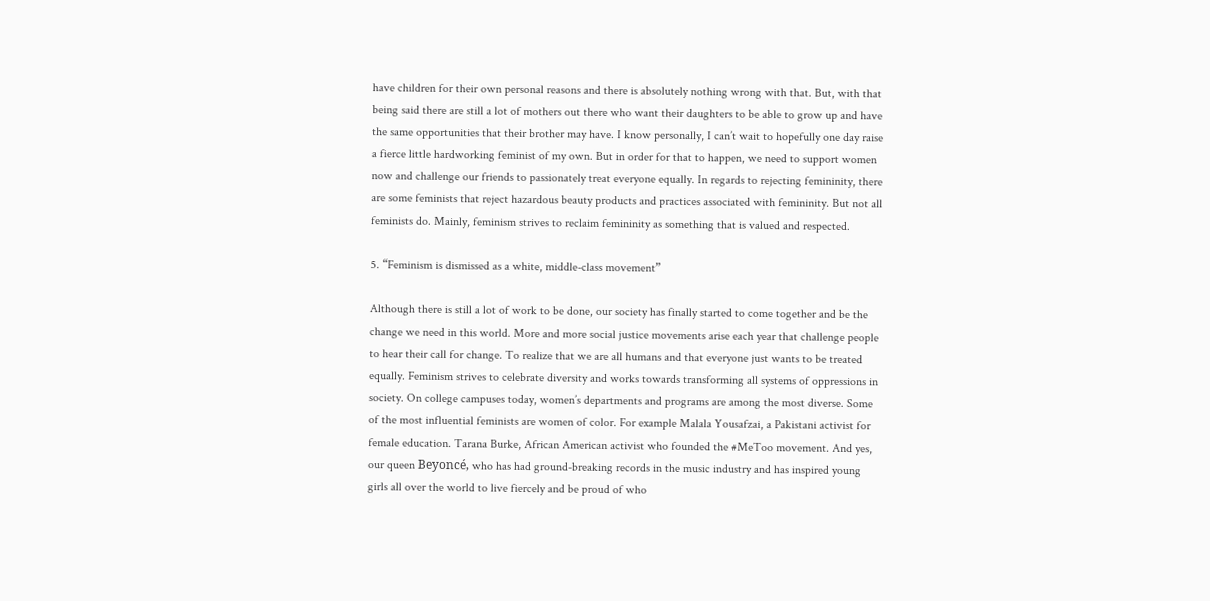have children for their own personal reasons and there is absolutely nothing wrong with that. But, with that being said there are still a lot of mothers out there who want their daughters to be able to grow up and have the same opportunities that their brother may have. I know personally, I can’t wait to hopefully one day raise a fierce little hardworking feminist of my own. But in order for that to happen, we need to support women now and challenge our friends to passionately treat everyone equally. In regards to rejecting femininity, there are some feminists that reject hazardous beauty products and practices associated with femininity. But not all feminists do. Mainly, feminism strives to reclaim femininity as something that is valued and respected.

5. “Feminism is dismissed as a white, middle-class movement”

Although there is still a lot of work to be done, our society has finally started to come together and be the change we need in this world. More and more social justice movements arise each year that challenge people to hear their call for change. To realize that we are all humans and that everyone just wants to be treated equally. Feminism strives to celebrate diversity and works towards transforming all systems of oppressions in society. On college campuses today, women’s departments and programs are among the most diverse. Some of the most influential feminists are women of color. For example Malala Yousafzai, a Pakistani activist for female education. Tarana Burke, African American activist who founded the #MeToo movement. And yes, our queen Beyoncé, who has had ground-breaking records in the music industry and has inspired young girls all over the world to live fiercely and be proud of who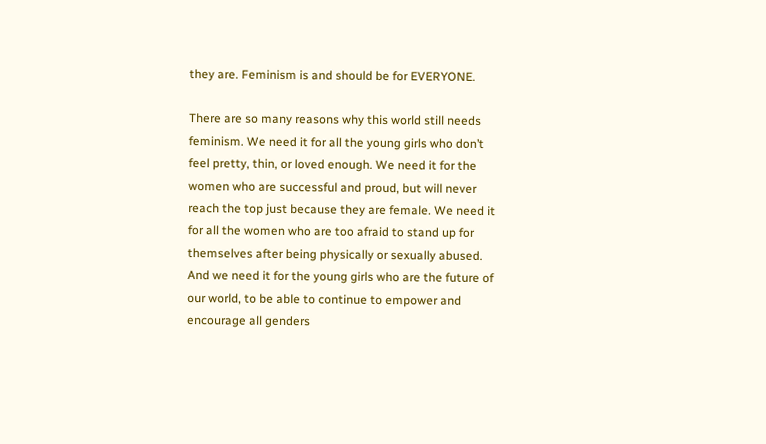they are. Feminism is and should be for EVERYONE.

There are so many reasons why this world still needs feminism. We need it for all the young girls who don’t feel pretty, thin, or loved enough. We need it for the women who are successful and proud, but will never reach the top just because they are female. We need it for all the women who are too afraid to stand up for themselves after being physically or sexually abused. And we need it for the young girls who are the future of our world, to be able to continue to empower and encourage all genders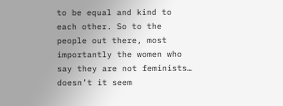to be equal and kind to each other. So to the people out there, most importantly the women who say they are not feminists… doesn’t it seem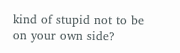kind of stupid not to be on your own side?